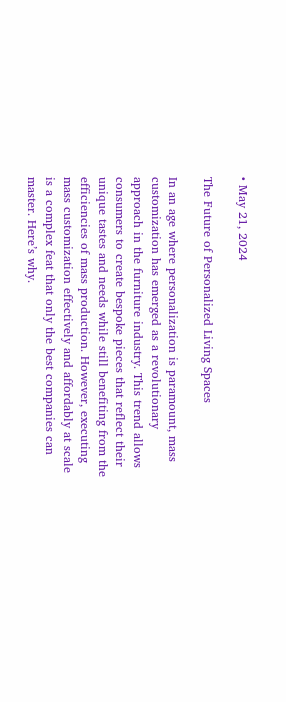• May 21, 2024

The Future of Personalized Living Spaces

In an age where personalization is paramount, mass customization has emerged as a revolutionary approach in the furniture industry. This trend allows consumers to create bespoke pieces that reflect their unique tastes and needs while still benefiting from the efficiencies of mass production. However, executing mass customization effectively and affordably at scale is a complex feat that only the best companies can master. Here’s why.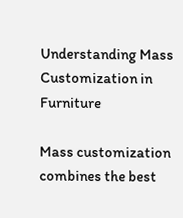Understanding Mass Customization in Furniture

Mass customization combines the best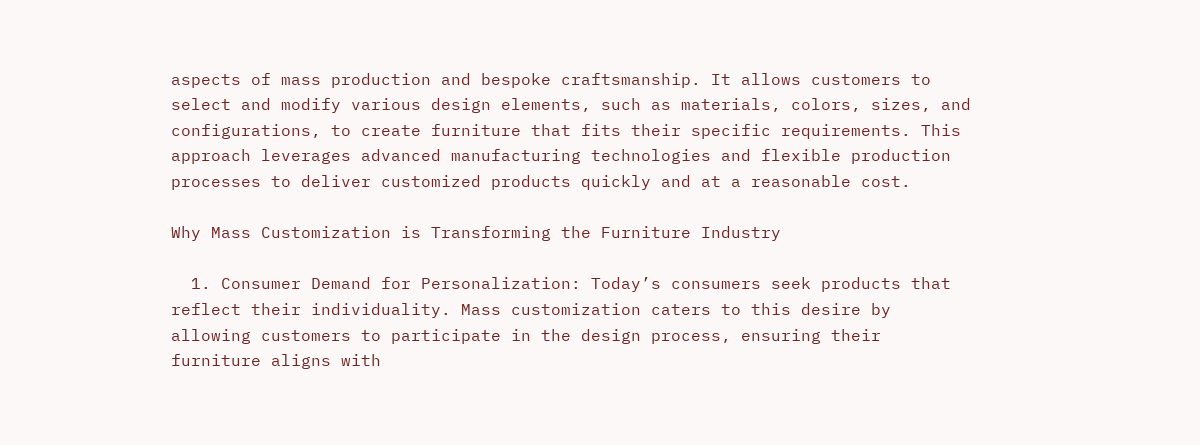aspects of mass production and bespoke craftsmanship. It allows customers to select and modify various design elements, such as materials, colors, sizes, and configurations, to create furniture that fits their specific requirements. This approach leverages advanced manufacturing technologies and flexible production processes to deliver customized products quickly and at a reasonable cost.

Why Mass Customization is Transforming the Furniture Industry

  1. Consumer Demand for Personalization: Today’s consumers seek products that reflect their individuality. Mass customization caters to this desire by allowing customers to participate in the design process, ensuring their furniture aligns with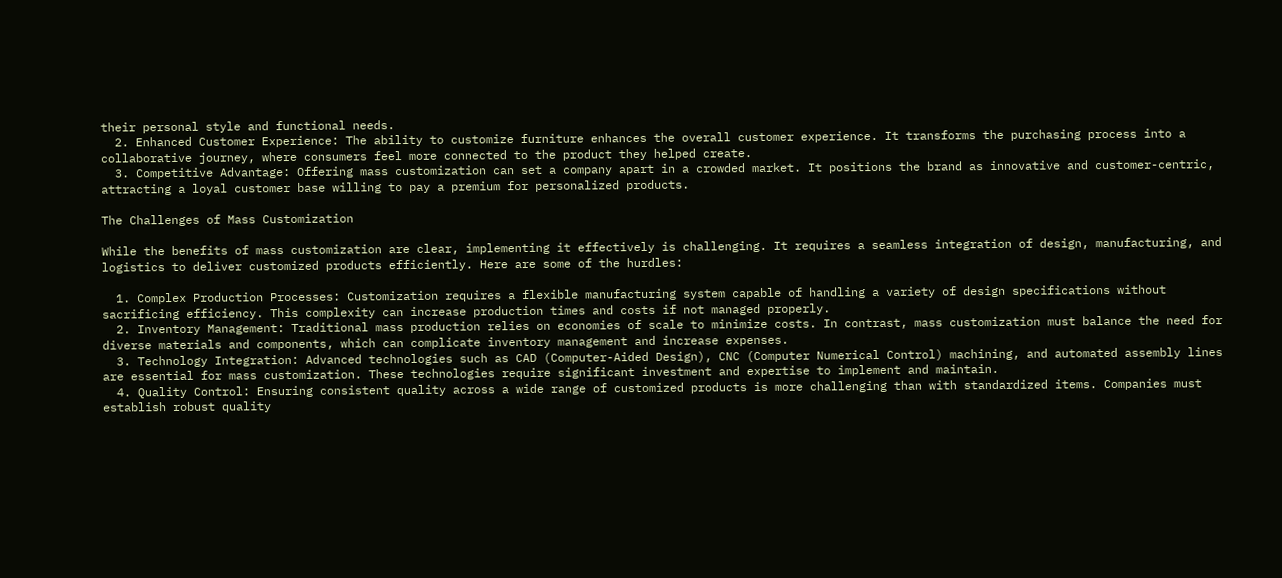their personal style and functional needs.
  2. Enhanced Customer Experience: The ability to customize furniture enhances the overall customer experience. It transforms the purchasing process into a collaborative journey, where consumers feel more connected to the product they helped create.
  3. Competitive Advantage: Offering mass customization can set a company apart in a crowded market. It positions the brand as innovative and customer-centric, attracting a loyal customer base willing to pay a premium for personalized products.

The Challenges of Mass Customization

While the benefits of mass customization are clear, implementing it effectively is challenging. It requires a seamless integration of design, manufacturing, and logistics to deliver customized products efficiently. Here are some of the hurdles:

  1. Complex Production Processes: Customization requires a flexible manufacturing system capable of handling a variety of design specifications without sacrificing efficiency. This complexity can increase production times and costs if not managed properly.
  2. Inventory Management: Traditional mass production relies on economies of scale to minimize costs. In contrast, mass customization must balance the need for diverse materials and components, which can complicate inventory management and increase expenses.
  3. Technology Integration: Advanced technologies such as CAD (Computer-Aided Design), CNC (Computer Numerical Control) machining, and automated assembly lines are essential for mass customization. These technologies require significant investment and expertise to implement and maintain.
  4. Quality Control: Ensuring consistent quality across a wide range of customized products is more challenging than with standardized items. Companies must establish robust quality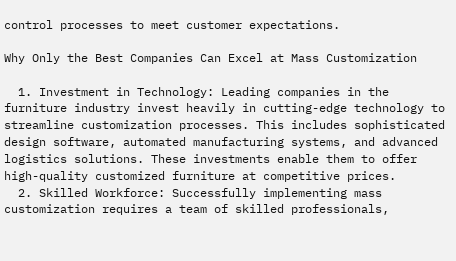control processes to meet customer expectations.

Why Only the Best Companies Can Excel at Mass Customization

  1. Investment in Technology: Leading companies in the furniture industry invest heavily in cutting-edge technology to streamline customization processes. This includes sophisticated design software, automated manufacturing systems, and advanced logistics solutions. These investments enable them to offer high-quality customized furniture at competitive prices.
  2. Skilled Workforce: Successfully implementing mass customization requires a team of skilled professionals,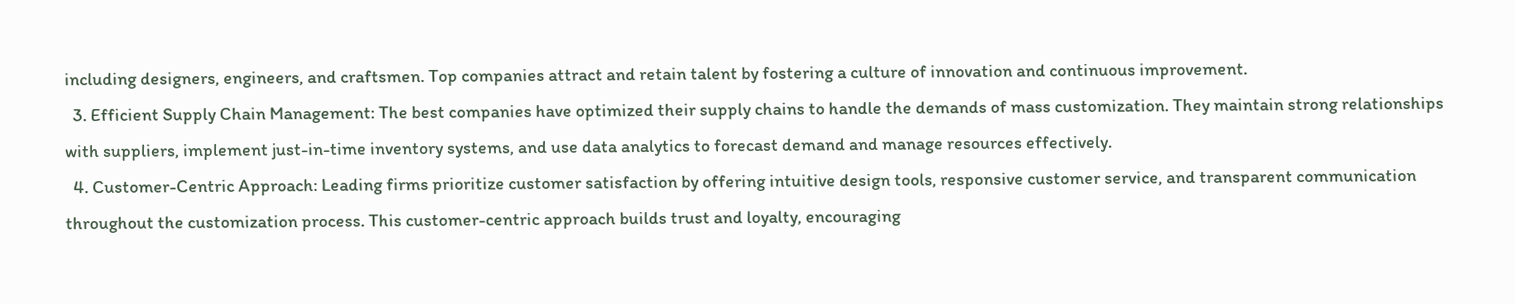including designers, engineers, and craftsmen. Top companies attract and retain talent by fostering a culture of innovation and continuous improvement.
  3. Efficient Supply Chain Management: The best companies have optimized their supply chains to handle the demands of mass customization. They maintain strong relationships with suppliers, implement just-in-time inventory systems, and use data analytics to forecast demand and manage resources effectively.
  4. Customer-Centric Approach: Leading firms prioritize customer satisfaction by offering intuitive design tools, responsive customer service, and transparent communication throughout the customization process. This customer-centric approach builds trust and loyalty, encouraging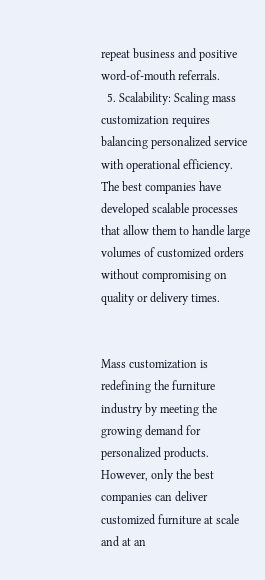repeat business and positive word-of-mouth referrals.
  5. Scalability: Scaling mass customization requires balancing personalized service with operational efficiency. The best companies have developed scalable processes that allow them to handle large volumes of customized orders without compromising on quality or delivery times.


Mass customization is redefining the furniture industry by meeting the growing demand for personalized products. However, only the best companies can deliver customized furniture at scale and at an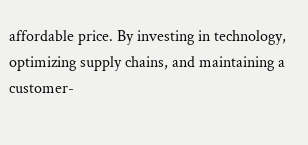affordable price. By investing in technology, optimizing supply chains, and maintaining a customer-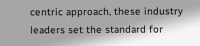centric approach, these industry leaders set the standard for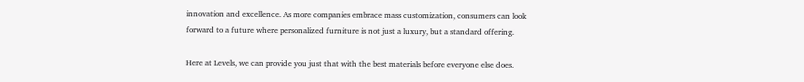innovation and excellence. As more companies embrace mass customization, consumers can look forward to a future where personalized furniture is not just a luxury, but a standard offering.

Here at Levels, we can provide you just that with the best materials before everyone else does.